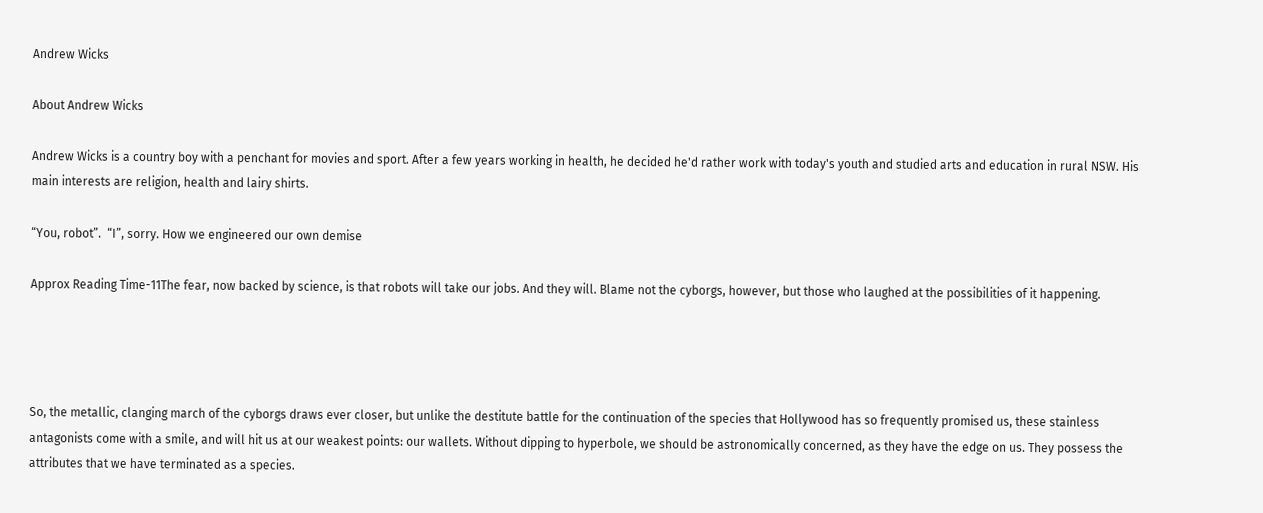Andrew Wicks

About Andrew Wicks

Andrew Wicks is a country boy with a penchant for movies and sport. After a few years working in health, he decided he'd rather work with today's youth and studied arts and education in rural NSW. His main interests are religion, health and lairy shirts.

“You, robot”.  “I”, sorry. How we engineered our own demise

Approx Reading Time-11The fear, now backed by science, is that robots will take our jobs. And they will. Blame not the cyborgs, however, but those who laughed at the possibilities of it happening.




So, the metallic, clanging march of the cyborgs draws ever closer, but unlike the destitute battle for the continuation of the species that Hollywood has so frequently promised us, these stainless antagonists come with a smile, and will hit us at our weakest points: our wallets. Without dipping to hyperbole, we should be astronomically concerned, as they have the edge on us. They possess the attributes that we have terminated as a species.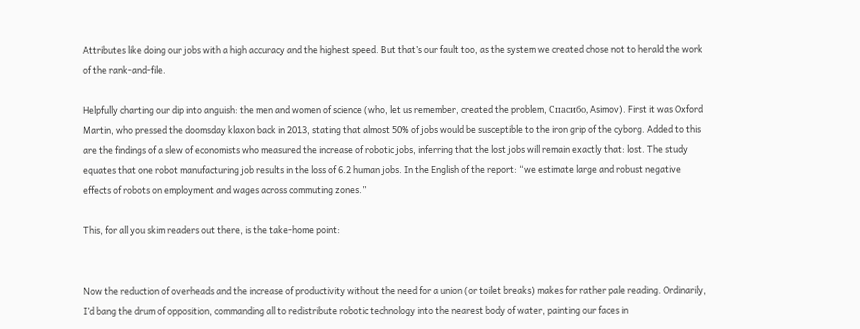Attributes like doing our jobs with a high accuracy and the highest speed. But that’s our fault too, as the system we created chose not to herald the work of the rank-and-file.

Helpfully charting our dip into anguish: the men and women of science (who, let us remember, created the problem, Спасибо, Asimov). First it was Oxford Martin, who pressed the doomsday klaxon back in 2013, stating that almost 50% of jobs would be susceptible to the iron grip of the cyborg. Added to this are the findings of a slew of economists who measured the increase of robotic jobs, inferring that the lost jobs will remain exactly that: lost. The study equates that one robot manufacturing job results in the loss of 6.2 human jobs. In the English of the report: “we estimate large and robust negative effects of robots on employment and wages across commuting zones.”

This, for all you skim readers out there, is the take-home point:


Now the reduction of overheads and the increase of productivity without the need for a union (or toilet breaks) makes for rather pale reading. Ordinarily, I’d bang the drum of opposition, commanding all to redistribute robotic technology into the nearest body of water, painting our faces in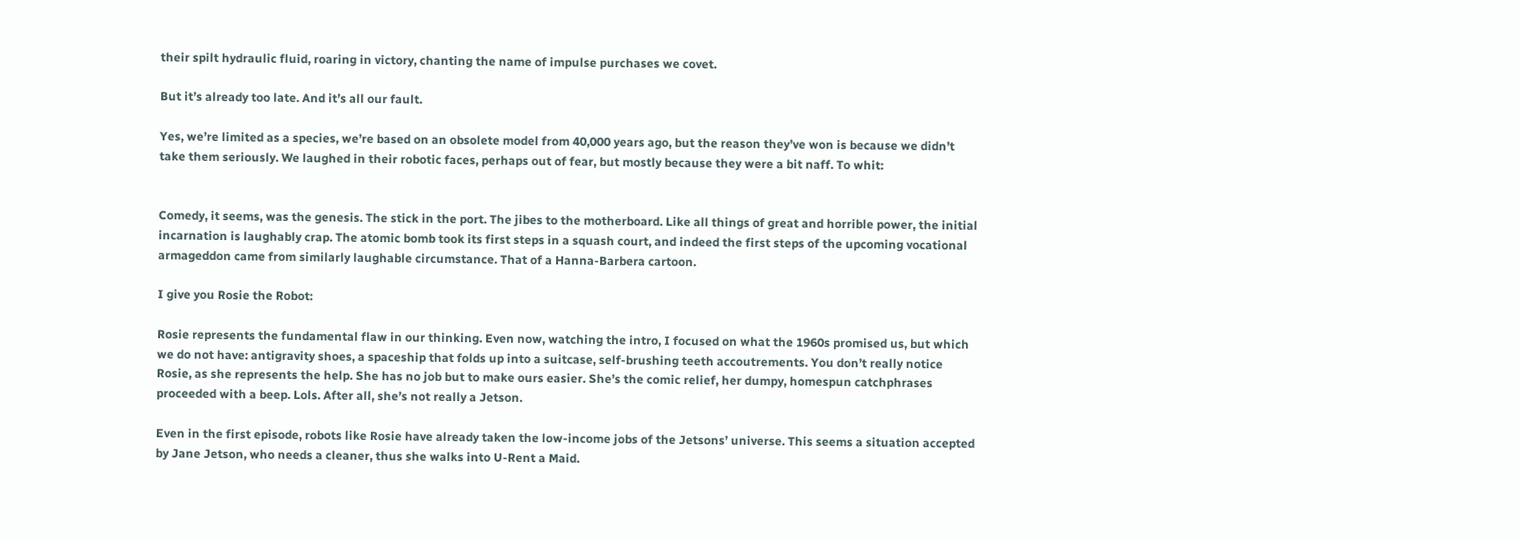their spilt hydraulic fluid, roaring in victory, chanting the name of impulse purchases we covet.

But it’s already too late. And it’s all our fault.

Yes, we’re limited as a species, we’re based on an obsolete model from 40,000 years ago, but the reason they’ve won is because we didn’t take them seriously. We laughed in their robotic faces, perhaps out of fear, but mostly because they were a bit naff. To whit:


Comedy, it seems, was the genesis. The stick in the port. The jibes to the motherboard. Like all things of great and horrible power, the initial incarnation is laughably crap. The atomic bomb took its first steps in a squash court, and indeed the first steps of the upcoming vocational armageddon came from similarly laughable circumstance. That of a Hanna-Barbera cartoon.

I give you Rosie the Robot:

Rosie represents the fundamental flaw in our thinking. Even now, watching the intro, I focused on what the 1960s promised us, but which we do not have: antigravity shoes, a spaceship that folds up into a suitcase, self-brushing teeth accoutrements. You don’t really notice Rosie, as she represents the help. She has no job but to make ours easier. She’s the comic relief, her dumpy, homespun catchphrases proceeded with a beep. Lols. After all, she’s not really a Jetson.

Even in the first episode, robots like Rosie have already taken the low-income jobs of the Jetsons’ universe. This seems a situation accepted by Jane Jetson, who needs a cleaner, thus she walks into U-Rent a Maid.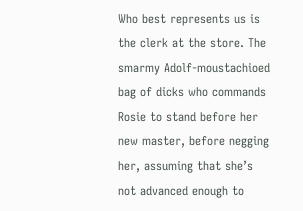Who best represents us is the clerk at the store. The smarmy Adolf-moustachioed bag of dicks who commands Rosie to stand before her new master, before negging her, assuming that she’s not advanced enough to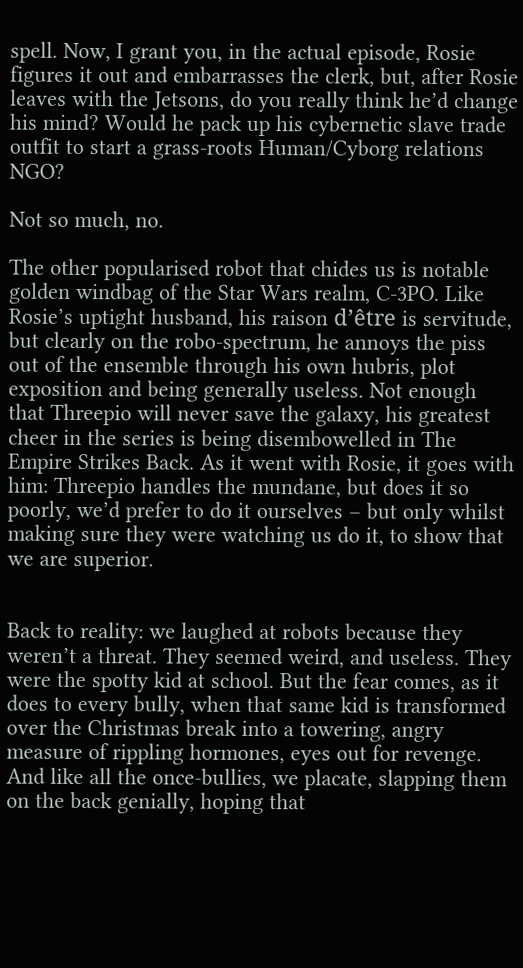spell. Now, I grant you, in the actual episode, Rosie figures it out and embarrasses the clerk, but, after Rosie leaves with the Jetsons, do you really think he’d change his mind? Would he pack up his cybernetic slave trade outfit to start a grass-roots Human/Cyborg relations NGO?

Not so much, no.

The other popularised robot that chides us is notable golden windbag of the Star Wars realm, C-3PO. Like Rosie’s uptight husband, his raison d’être is servitude, but clearly on the robo-spectrum, he annoys the piss out of the ensemble through his own hubris, plot exposition and being generally useless. Not enough that Threepio will never save the galaxy, his greatest cheer in the series is being disembowelled in The Empire Strikes Back. As it went with Rosie, it goes with him: Threepio handles the mundane, but does it so poorly, we’d prefer to do it ourselves – but only whilst making sure they were watching us do it, to show that we are superior.


Back to reality: we laughed at robots because they weren’t a threat. They seemed weird, and useless. They were the spotty kid at school. But the fear comes, as it does to every bully, when that same kid is transformed over the Christmas break into a towering, angry measure of rippling hormones, eyes out for revenge. And like all the once-bullies, we placate, slapping them on the back genially, hoping that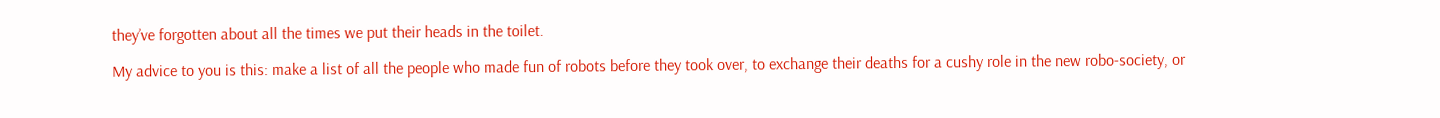they’ve forgotten about all the times we put their heads in the toilet.

My advice to you is this: make a list of all the people who made fun of robots before they took over, to exchange their deaths for a cushy role in the new robo-society, or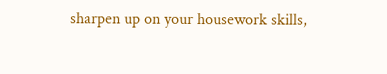sharpen up on your housework skills,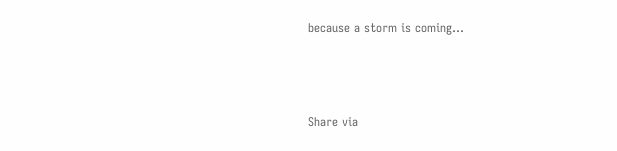because a storm is coming…



Share via